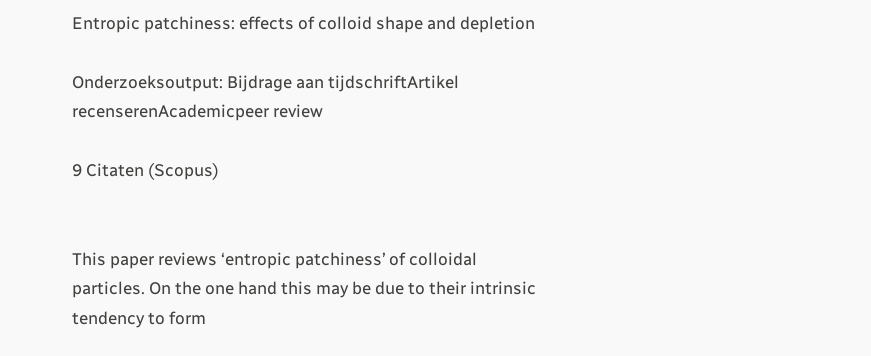Entropic patchiness: effects of colloid shape and depletion

Onderzoeksoutput: Bijdrage aan tijdschriftArtikel recenserenAcademicpeer review

9 Citaten (Scopus)


This paper reviews ‘entropic patchiness’ of colloidal particles. On the one hand this may be due to their intrinsic tendency to form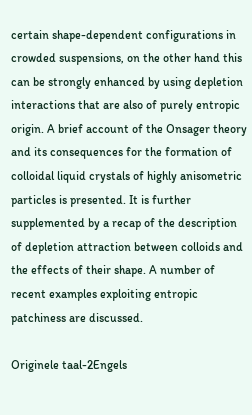certain shape-dependent configurations in crowded suspensions, on the other hand this can be strongly enhanced by using depletion interactions that are also of purely entropic origin. A brief account of the Onsager theory and its consequences for the formation of colloidal liquid crystals of highly anisometric particles is presented. It is further supplemented by a recap of the description of depletion attraction between colloids and the effects of their shape. A number of recent examples exploiting entropic patchiness are discussed.

Originele taal-2Engels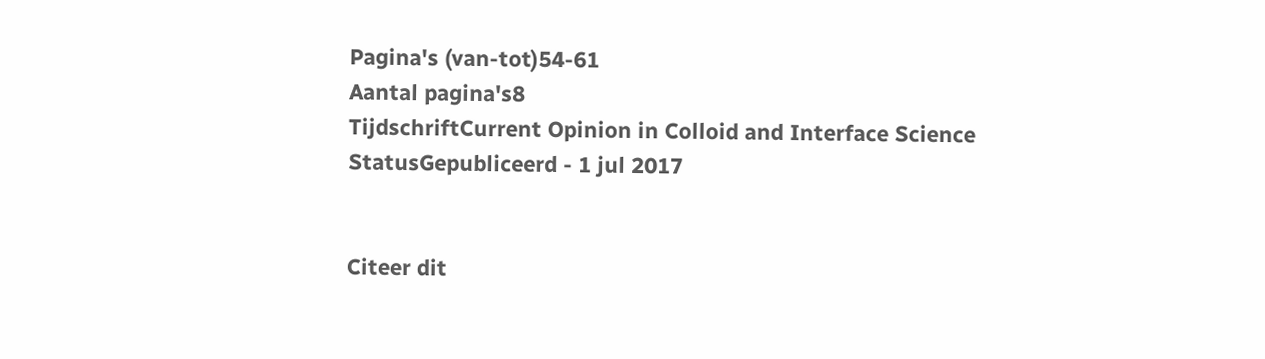Pagina's (van-tot)54-61
Aantal pagina's8
TijdschriftCurrent Opinion in Colloid and Interface Science
StatusGepubliceerd - 1 jul 2017


Citeer dit